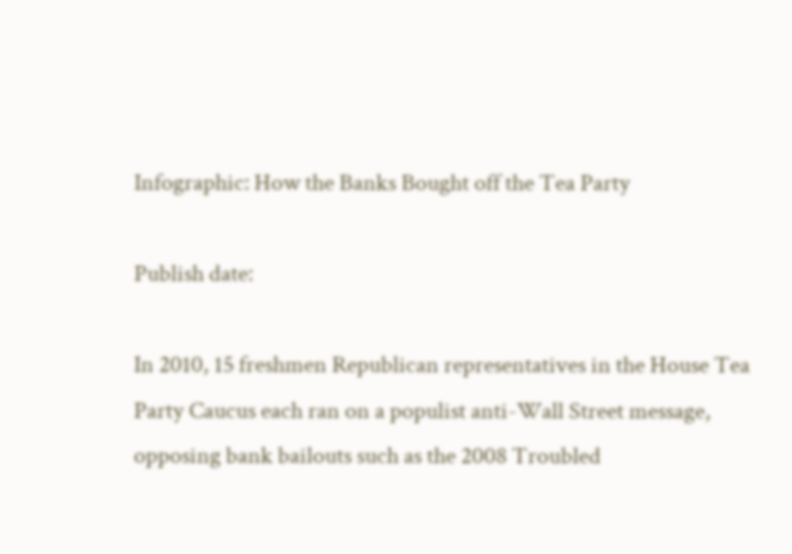Infographic: How the Banks Bought off the Tea Party

Publish date:

In 2010, 15 freshmen Republican representatives in the House Tea Party Caucus each ran on a populist anti-Wall Street message, opposing bank bailouts such as the 2008 Troubled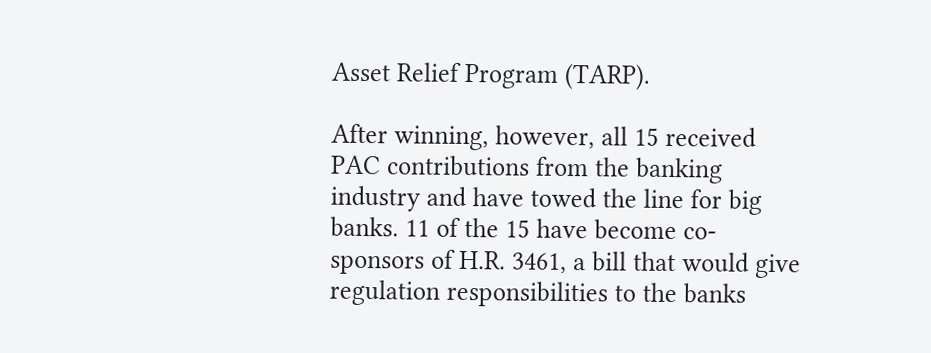Asset Relief Program (TARP).

After winning, however, all 15 received PAC contributions from the banking industry and have towed the line for big banks. 11 of the 15 have become co-sponsors of H.R. 3461, a bill that would give regulation responsibilities to the banks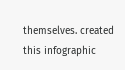themselves. created this infographic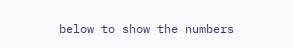below to show the numbers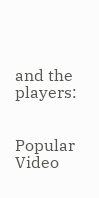and the players:


Popular Video